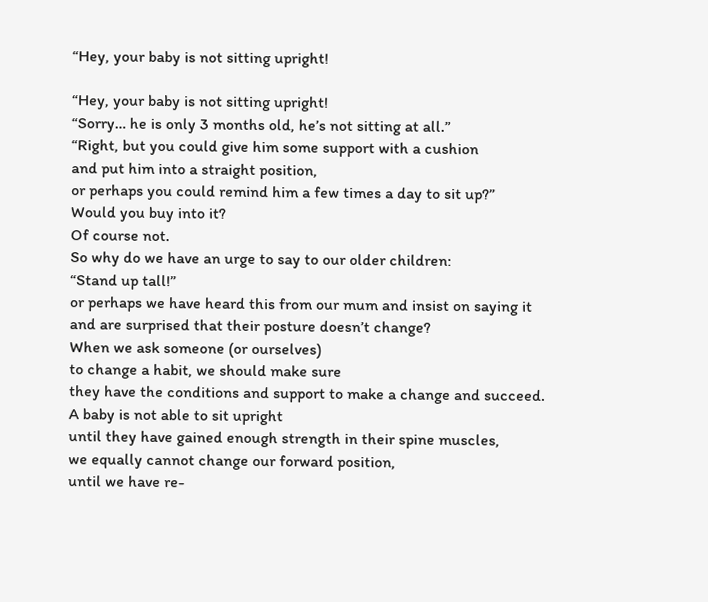“Hey, your baby is not sitting upright!

“Hey, your baby is not sitting upright!
“Sorry… he is only 3 months old, he’s not sitting at all.”
“Right, but you could give him some support with a cushion
and put him into a straight position,
or perhaps you could remind him a few times a day to sit up?”
Would you buy into it?
Of course not.
So why do we have an urge to say to our older children:
“Stand up tall!”
or perhaps we have heard this from our mum and insist on saying it
and are surprised that their posture doesn’t change?
When we ask someone (or ourselves)
to change a habit, we should make sure
they have the conditions and support to make a change and succeed.
A baby is not able to sit upright
until they have gained enough strength in their spine muscles,
we equally cannot change our forward position,
until we have re-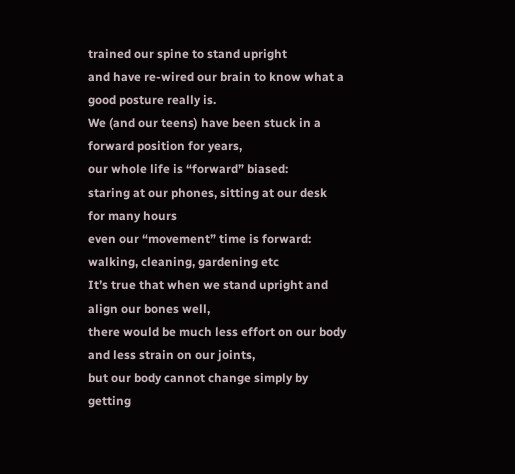trained our spine to stand upright
and have re-wired our brain to know what a good posture really is.
We (and our teens) have been stuck in a forward position for years,
our whole life is “forward” biased:
staring at our phones, sitting at our desk for many hours
even our “movement” time is forward:
walking, cleaning, gardening etc
It’s true that when we stand upright and align our bones well,
there would be much less effort on our body and less strain on our joints,
but our body cannot change simply by getting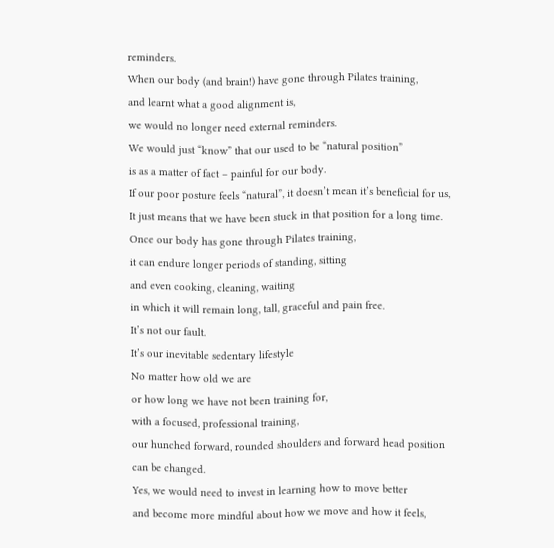reminders.
When our body (and brain!) have gone through Pilates training,
and learnt what a good alignment is,
we would no longer need external reminders.
We would just “know” that our used to be “natural position”
is as a matter of fact – painful for our body.
If our poor posture feels “natural”, it doesn’t mean it’s beneficial for us,
It just means that we have been stuck in that position for a long time.
Once our body has gone through Pilates training,
it can endure longer periods of standing, sitting
and even cooking, cleaning, waiting
in which it will remain long, tall, graceful and pain free.
It’s not our fault.
It’s our inevitable sedentary lifestyle
No matter how old we are
or how long we have not been training for,
with a focused, professional training,
our hunched forward, rounded shoulders and forward head position
can be changed.
Yes, we would need to invest in learning how to move better
and become more mindful about how we move and how it feels,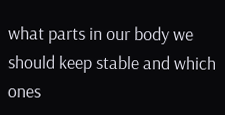what parts in our body we should keep stable and which ones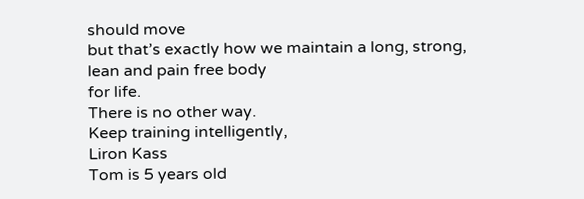should move
but that’s exactly how we maintain a long, strong, lean and pain free body
for life.
There is no other way.
Keep training intelligently,
Liron Kass
Tom is 5 years old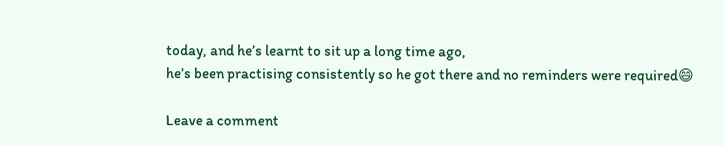today, and he’s learnt to sit up a long time ago,
he’s been practising consistently so he got there and no reminders were required😄

Leave a comment